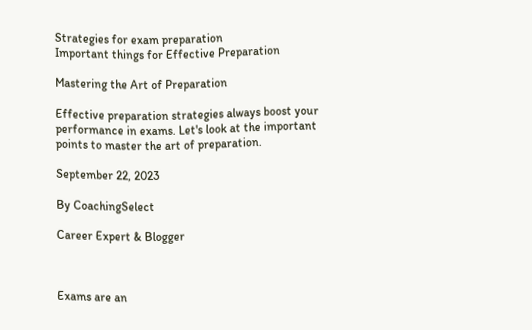Strategies for exam preparation
Important things for Effective Preparation

Mastering the Art of Preparation

Effective preparation strategies always boost your performance in exams. Let's look at the important points to master the art of preparation.

September 22, 2023

By CoachingSelect

Career Expert & Blogger



Exams are an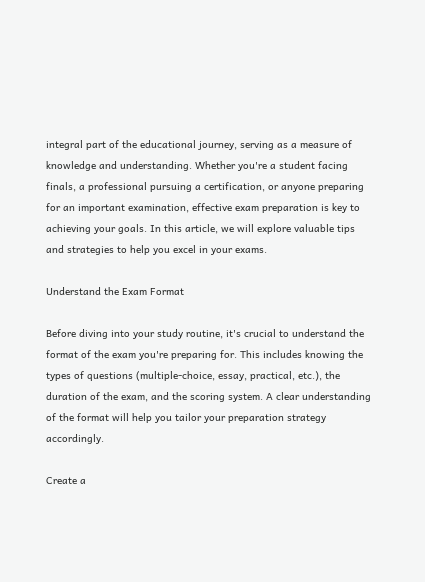integral part of the educational journey, serving as a measure of knowledge and understanding. Whether you're a student facing finals, a professional pursuing a certification, or anyone preparing for an important examination, effective exam preparation is key to achieving your goals. In this article, we will explore valuable tips and strategies to help you excel in your exams.

Understand the Exam Format

Before diving into your study routine, it's crucial to understand the format of the exam you're preparing for. This includes knowing the types of questions (multiple-choice, essay, practical, etc.), the duration of the exam, and the scoring system. A clear understanding of the format will help you tailor your preparation strategy accordingly.

Create a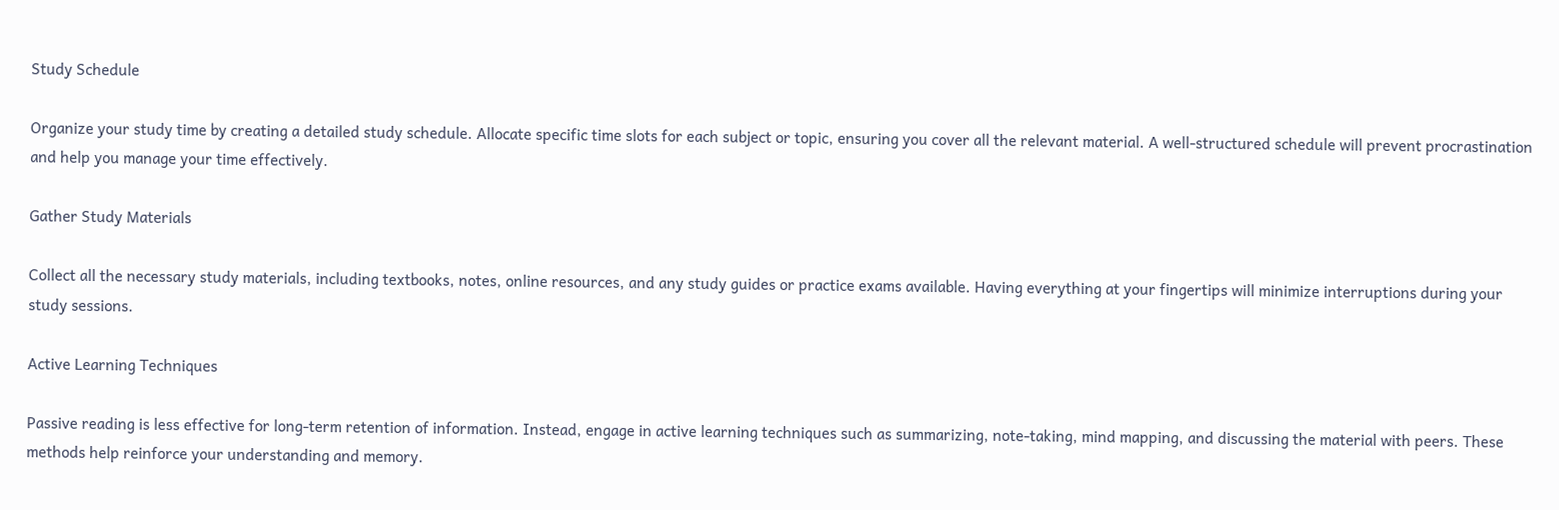Study Schedule

Organize your study time by creating a detailed study schedule. Allocate specific time slots for each subject or topic, ensuring you cover all the relevant material. A well-structured schedule will prevent procrastination and help you manage your time effectively.

Gather Study Materials

Collect all the necessary study materials, including textbooks, notes, online resources, and any study guides or practice exams available. Having everything at your fingertips will minimize interruptions during your study sessions.

Active Learning Techniques

Passive reading is less effective for long-term retention of information. Instead, engage in active learning techniques such as summarizing, note-taking, mind mapping, and discussing the material with peers. These methods help reinforce your understanding and memory.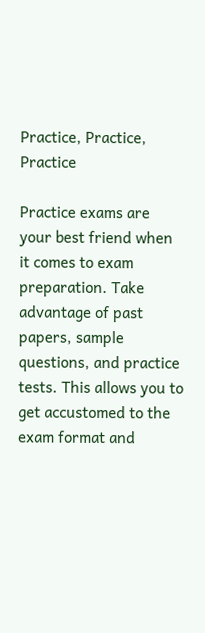Practice, Practice, Practice

Practice exams are your best friend when it comes to exam preparation. Take advantage of past papers, sample questions, and practice tests. This allows you to get accustomed to the exam format and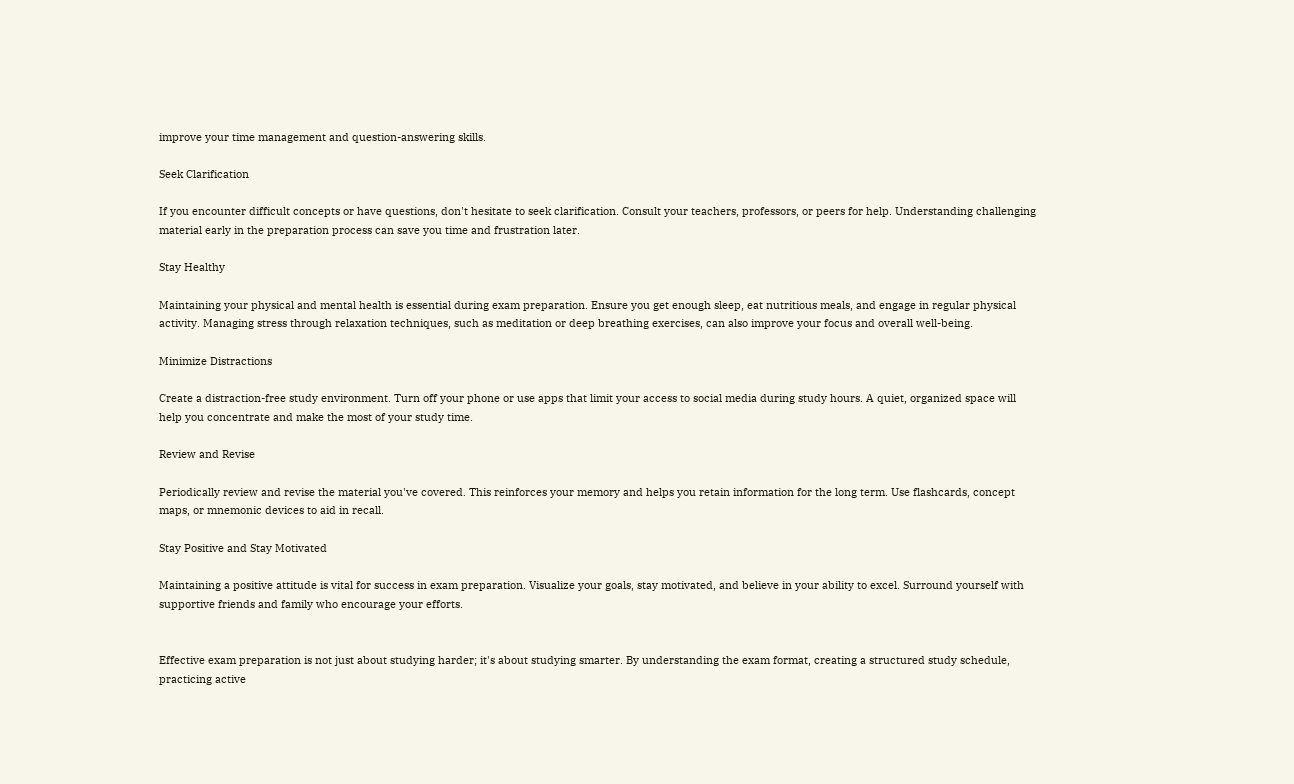improve your time management and question-answering skills.

Seek Clarification

If you encounter difficult concepts or have questions, don't hesitate to seek clarification. Consult your teachers, professors, or peers for help. Understanding challenging material early in the preparation process can save you time and frustration later.

Stay Healthy

Maintaining your physical and mental health is essential during exam preparation. Ensure you get enough sleep, eat nutritious meals, and engage in regular physical activity. Managing stress through relaxation techniques, such as meditation or deep breathing exercises, can also improve your focus and overall well-being.

Minimize Distractions

Create a distraction-free study environment. Turn off your phone or use apps that limit your access to social media during study hours. A quiet, organized space will help you concentrate and make the most of your study time.

Review and Revise

Periodically review and revise the material you've covered. This reinforces your memory and helps you retain information for the long term. Use flashcards, concept maps, or mnemonic devices to aid in recall.

Stay Positive and Stay Motivated

Maintaining a positive attitude is vital for success in exam preparation. Visualize your goals, stay motivated, and believe in your ability to excel. Surround yourself with supportive friends and family who encourage your efforts.


Effective exam preparation is not just about studying harder; it's about studying smarter. By understanding the exam format, creating a structured study schedule, practicing active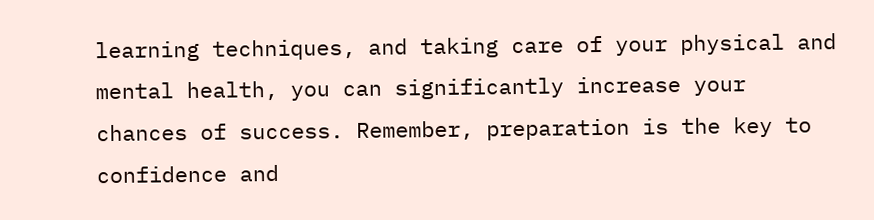learning techniques, and taking care of your physical and mental health, you can significantly increase your chances of success. Remember, preparation is the key to confidence and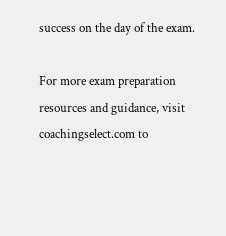success on the day of the exam.

For more exam preparation resources and guidance, visit coachingselect.com to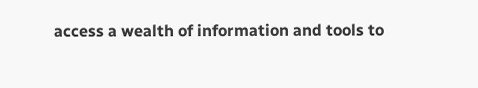access a wealth of information and tools to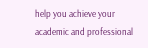help you achieve your academic and professional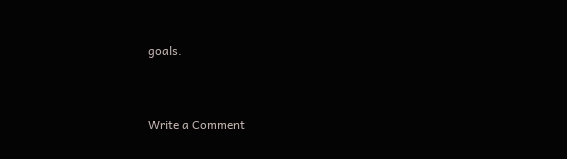goals.


Write a Comment